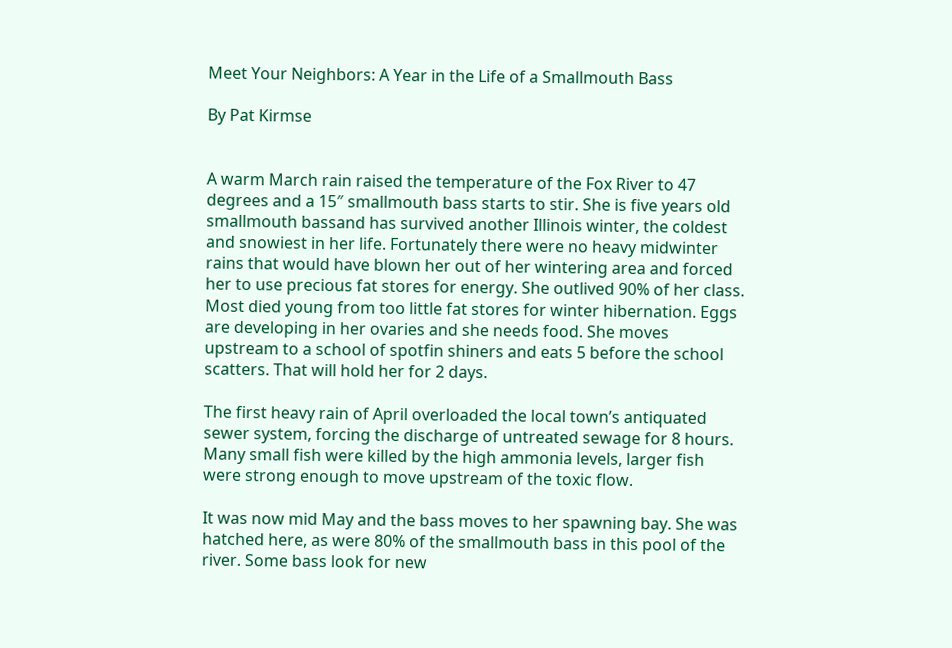Meet Your Neighbors: A Year in the Life of a Smallmouth Bass

By Pat Kirmse


A warm March rain raised the temperature of the Fox River to 47 degrees and a 15″ smallmouth bass starts to stir. She is five years old smallmouth bassand has survived another Illinois winter, the coldest and snowiest in her life. Fortunately there were no heavy midwinter rains that would have blown her out of her wintering area and forced her to use precious fat stores for energy. She outlived 90% of her class.  Most died young from too little fat stores for winter hibernation. Eggs are developing in her ovaries and she needs food. She moves upstream to a school of spotfin shiners and eats 5 before the school scatters. That will hold her for 2 days.

The first heavy rain of April overloaded the local town’s antiquated sewer system, forcing the discharge of untreated sewage for 8 hours. Many small fish were killed by the high ammonia levels, larger fish were strong enough to move upstream of the toxic flow.

It was now mid May and the bass moves to her spawning bay. She was hatched here, as were 80% of the smallmouth bass in this pool of the river. Some bass look for new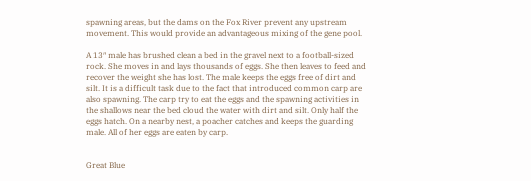spawning areas, but the dams on the Fox River prevent any upstream movement. This would provide an advantageous mixing of the gene pool.

A 13″ male has brushed clean a bed in the gravel next to a football-sized rock. She moves in and lays thousands of eggs. She then leaves to feed and recover the weight she has lost. The male keeps the eggs free of dirt and silt. It is a difficult task due to the fact that introduced common carp are also spawning. The carp try to eat the eggs and the spawning activities in the shallows near the bed cloud the water with dirt and silt. Only half the eggs hatch. On a nearby nest, a poacher catches and keeps the guarding male. All of her eggs are eaten by carp.


Great Blue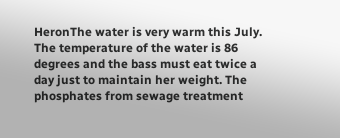HeronThe water is very warm this July. The temperature of the water is 86 degrees and the bass must eat twice a day just to maintain her weight. The phosphates from sewage treatment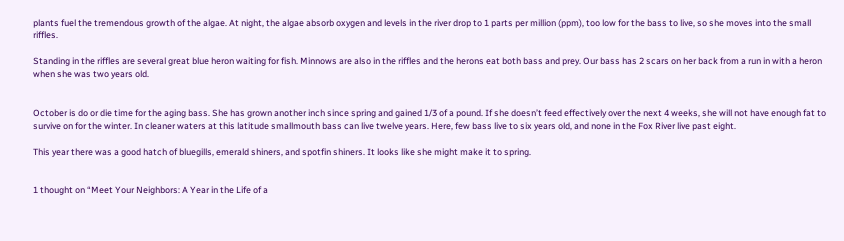plants fuel the tremendous growth of the algae. At night, the algae absorb oxygen and levels in the river drop to 1 parts per million (ppm), too low for the bass to live, so she moves into the small riffles.

Standing in the riffles are several great blue heron waiting for fish. Minnows are also in the riffles and the herons eat both bass and prey. Our bass has 2 scars on her back from a run in with a heron when she was two years old.


October is do or die time for the aging bass. She has grown another inch since spring and gained 1/3 of a pound. If she doesn’t feed effectively over the next 4 weeks, she will not have enough fat to survive on for the winter. In cleaner waters at this latitude smallmouth bass can live twelve years. Here, few bass live to six years old, and none in the Fox River live past eight.

This year there was a good hatch of bluegills, emerald shiners, and spotfin shiners. It looks like she might make it to spring.


1 thought on “Meet Your Neighbors: A Year in the Life of a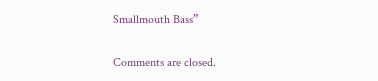Smallmouth Bass”

Comments are closed.